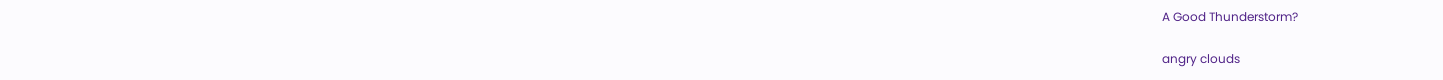A Good Thunderstorm?

angry clouds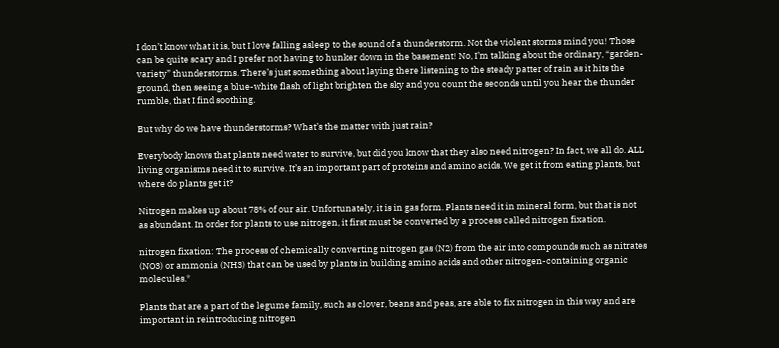I don’t know what it is, but I love falling asleep to the sound of a thunderstorm. Not the violent storms mind you! Those can be quite scary and I prefer not having to hunker down in the basement! No, I’m talking about the ordinary, “garden-variety” thunderstorms. There’s just something about laying there listening to the steady patter of rain as it hits the ground, then seeing a blue-white flash of light brighten the sky and you count the seconds until you hear the thunder rumble, that I find soothing.

But why do we have thunderstorms? What’s the matter with just rain?

Everybody knows that plants need water to survive, but did you know that they also need nitrogen? In fact, we all do. ALL living organisms need it to survive. It’s an important part of proteins and amino acids. We get it from eating plants, but where do plants get it?

Nitrogen makes up about 78% of our air. Unfortunately, it is in gas form. Plants need it in mineral form, but that is not as abundant. In order for plants to use nitrogen, it first must be converted by a process called nitrogen fixation.

nitrogen fixation: The process of chemically converting nitrogen gas (N2) from the air into compounds such as nitrates (NO3) or ammonia (NH3) that can be used by plants in building amino acids and other nitrogen-containing organic molecules.*

Plants that are a part of the legume family, such as clover, beans and peas, are able to fix nitrogen in this way and are important in reintroducing nitrogen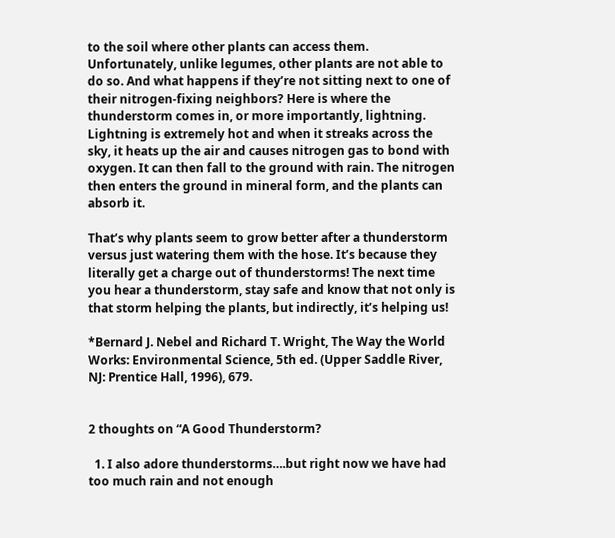to the soil where other plants can access them. Unfortunately, unlike legumes, other plants are not able to do so. And what happens if they’re not sitting next to one of their nitrogen-fixing neighbors? Here is where the thunderstorm comes in, or more importantly, lightning. Lightning is extremely hot and when it streaks across the sky, it heats up the air and causes nitrogen gas to bond with oxygen. It can then fall to the ground with rain. The nitrogen then enters the ground in mineral form, and the plants can absorb it.

That’s why plants seem to grow better after a thunderstorm versus just watering them with the hose. It’s because they literally get a charge out of thunderstorms! The next time you hear a thunderstorm, stay safe and know that not only is that storm helping the plants, but indirectly, it’s helping us!

*Bernard J. Nebel and Richard T. Wright, The Way the World Works: Environmental Science, 5th ed. (Upper Saddle River, NJ: Prentice Hall, 1996), 679.


2 thoughts on “A Good Thunderstorm?

  1. I also adore thunderstorms….but right now we have had too much rain and not enough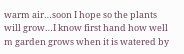warm air…soon I hope so the plants will grow…I know first hand how well m garden grows when it is watered by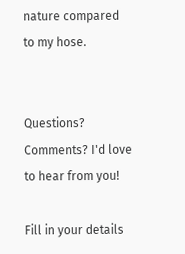nature compared to my hose.


Questions? Comments? I'd love to hear from you!

Fill in your details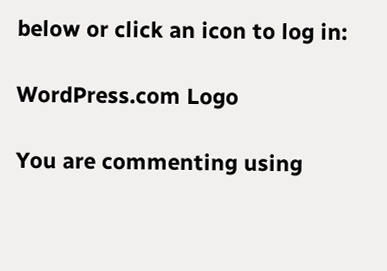below or click an icon to log in:

WordPress.com Logo

You are commenting using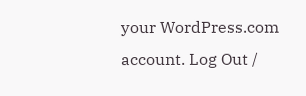your WordPress.com account. Log Out /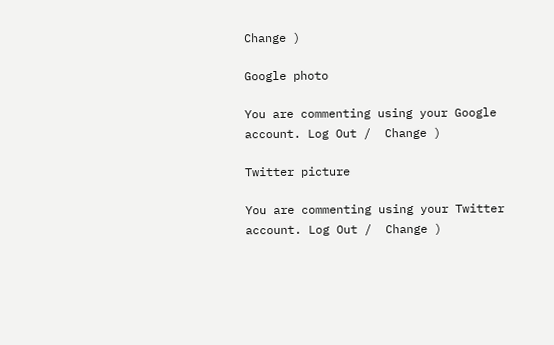Change )

Google photo

You are commenting using your Google account. Log Out /  Change )

Twitter picture

You are commenting using your Twitter account. Log Out /  Change )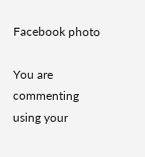Facebook photo

You are commenting using your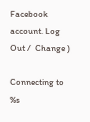Facebook account. Log Out /  Change )

Connecting to %s